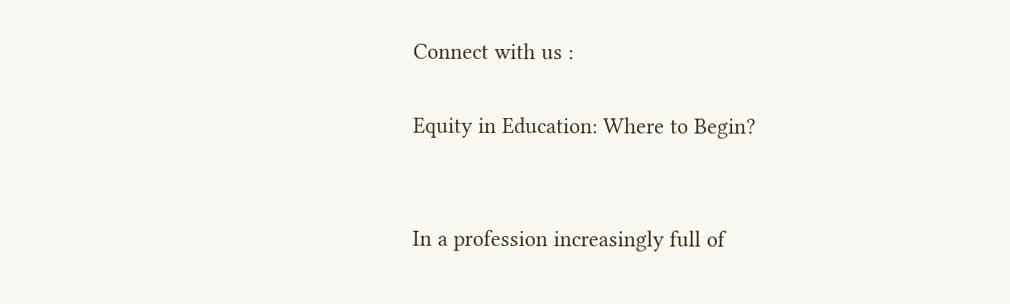Connect with us :

Equity in Education: Where to Begin?


In a profession increasingly full of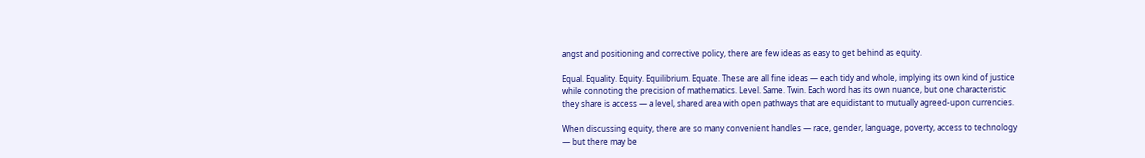angst and positioning and corrective policy, there are few ideas as easy to get behind as equity.

Equal. Equality. Equity. Equilibrium. Equate. These are all fine ideas — each tidy and whole, implying its own kind of justice while connoting the precision of mathematics. Level. Same. Twin. Each word has its own nuance, but one characteristic they share is access — a level, shared area with open pathways that are equidistant to mutually agreed-upon currencies.

When discussing equity, there are so many convenient handles — race, gender, language, poverty, access to technology — but there may be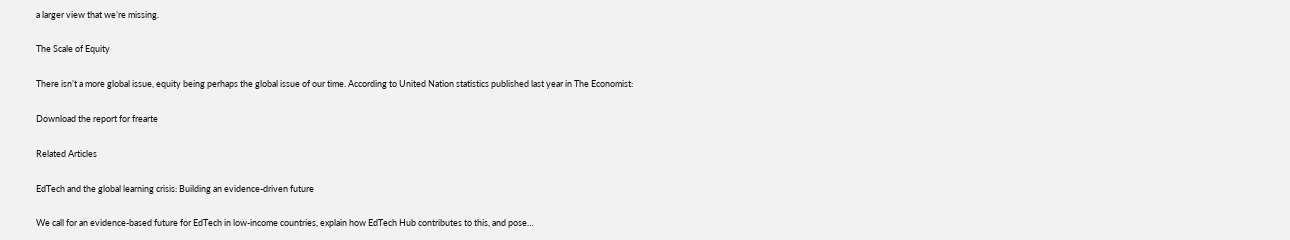a larger view that we’re missing.

The Scale of Equity

There isn’t a more global issue, equity being perhaps the global issue of our time. According to United Nation statistics published last year in The Economist:

Download the report for frearte

Related Articles

EdTech and the global learning crisis: Building an evidence-driven future

We call for an evidence-based future for EdTech in low-income countries, explain how EdTech Hub contributes to this, and pose…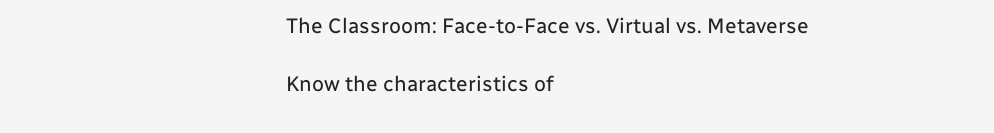The Classroom: Face-to-Face vs. Virtual vs. Metaverse

Know the characteristics of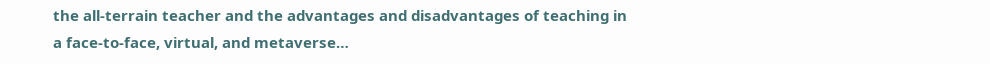the all-terrain teacher and the advantages and disadvantages of teaching in a face-to-face, virtual, and metaverse…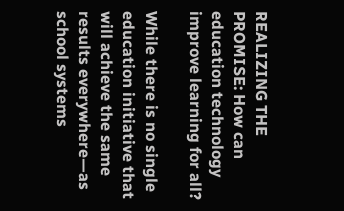REALIZING THE PROMISE: How can education technology improve learning for all?

While there is no single education initiative that will achieve the same results everywhere—as school systems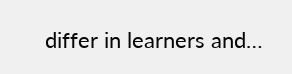differ in learners and…